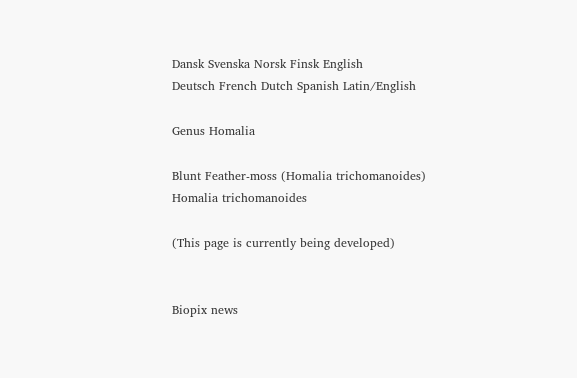Dansk Svenska Norsk Finsk English
Deutsch French Dutch Spanish Latin/English

Genus Homalia

Blunt Feather-moss (Homalia trichomanoides)
Homalia trichomanoides

(This page is currently being developed)


Biopix news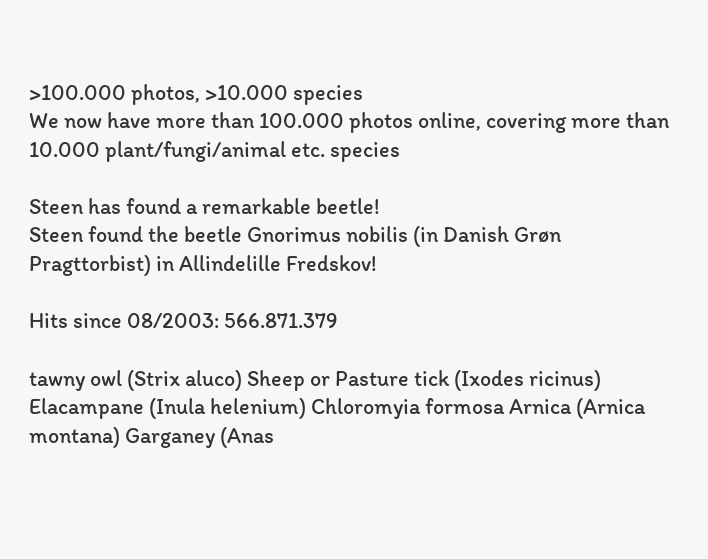>100.000 photos, >10.000 species
We now have more than 100.000 photos online, covering more than 10.000 plant/fungi/animal etc. species

Steen has found a remarkable beetle!
Steen found the beetle Gnorimus nobilis (in Danish Grøn Pragttorbist) in Allindelille Fredskov!

Hits since 08/2003: 566.871.379

tawny owl (Strix aluco) Sheep or Pasture tick (Ixodes ricinus) Elacampane (Inula helenium) Chloromyia formosa Arnica (Arnica montana) Garganey (Anas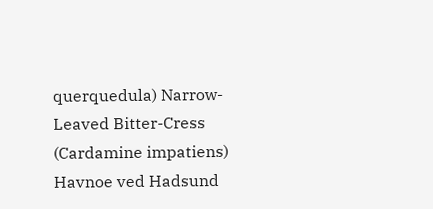querquedula) Narrow-Leaved Bitter-Cress (Cardamine impatiens) Havnoe ved Hadsund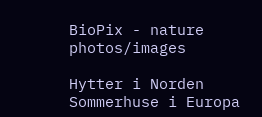BioPix - nature photos/images

Hytter i Norden Sommerhuse i Europa